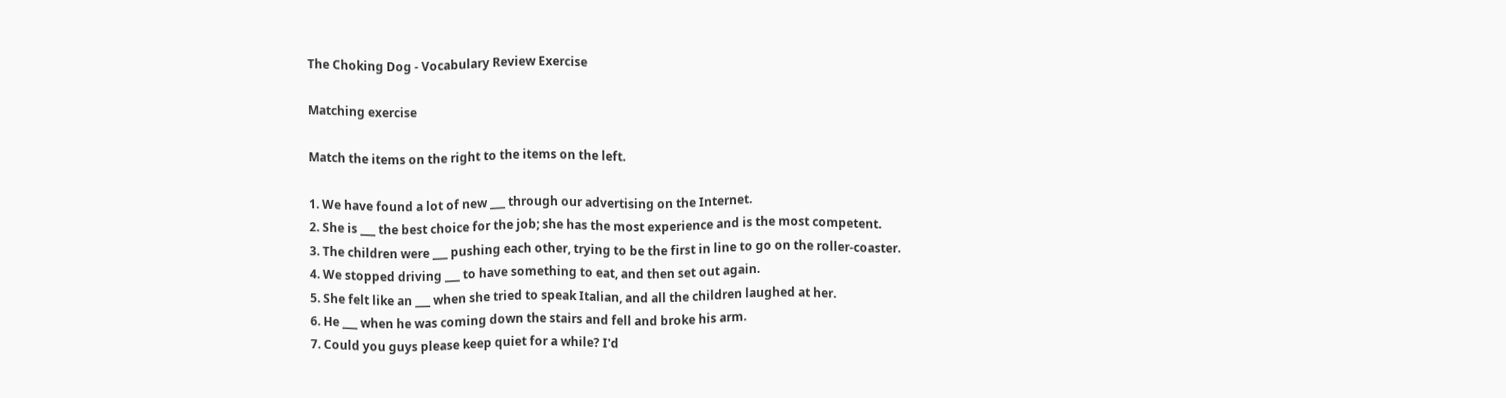The Choking Dog - Vocabulary Review Exercise

Matching exercise

Match the items on the right to the items on the left.

1. We have found a lot of new ___ through our advertising on the Internet.
2. She is ___ the best choice for the job; she has the most experience and is the most competent.
3. The children were ___ pushing each other, trying to be the first in line to go on the roller-coaster.
4. We stopped driving ___ to have something to eat, and then set out again.
5. She felt like an ___ when she tried to speak Italian, and all the children laughed at her.
6. He ___ when he was coming down the stairs and fell and broke his arm.
7. Could you guys please keep quiet for a while? I'd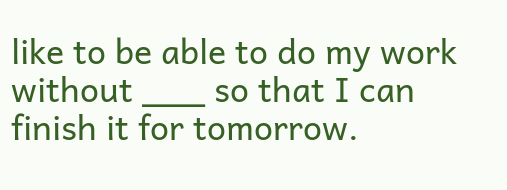like to be able to do my work without ___ so that I can finish it for tomorrow.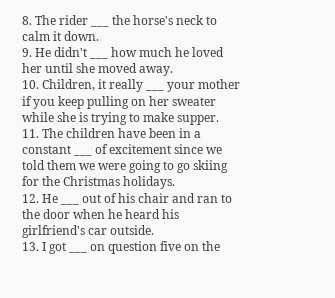8. The rider ___ the horse's neck to calm it down.
9. He didn't ___ how much he loved her until she moved away.
10. Children, it really ___ your mother if you keep pulling on her sweater while she is trying to make supper.
11. The children have been in a constant ___ of excitement since we told them we were going to go skiing for the Christmas holidays.
12. He ___ out of his chair and ran to the door when he heard his girlfriend's car outside.
13. I got ___ on question five on the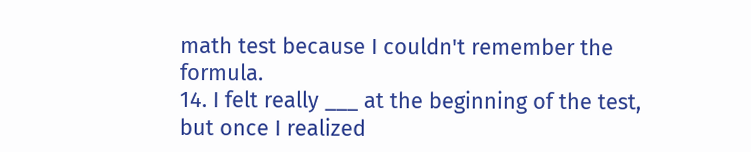math test because I couldn't remember the formula.
14. I felt really ___ at the beginning of the test, but once I realized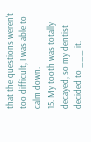that the questions weren't too difficult, I was able to calm down.
15. My tooth was totally decayed, so my dentist decided to ___ it.